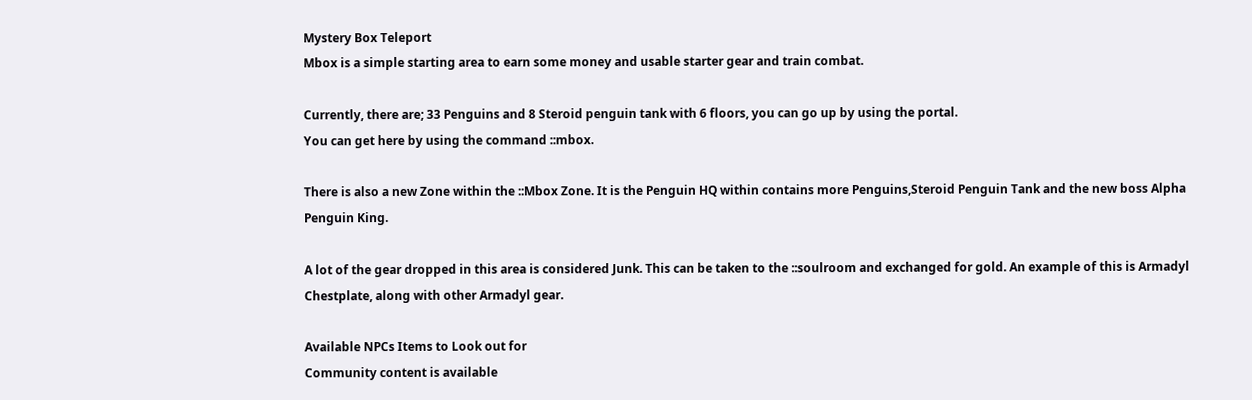Mystery Box Teleport
Mbox is a simple starting area to earn some money and usable starter gear and train combat.

Currently, there are; 33 Penguins and 8 Steroid penguin tank with 6 floors, you can go up by using the portal.
You can get here by using the command ::mbox.

There is also a new Zone within the ::Mbox Zone. It is the Penguin HQ within contains more Penguins,Steroid Penguin Tank and the new boss Alpha Penguin King.

A lot of the gear dropped in this area is considered Junk. This can be taken to the ::soulroom and exchanged for gold. An example of this is Armadyl Chestplate, along with other Armadyl gear.

Available NPCs Items to Look out for
Community content is available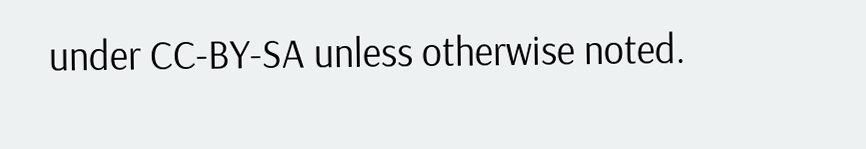under CC-BY-SA unless otherwise noted.